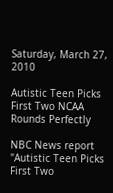Saturday, March 27, 2010

Autistic Teen Picks First Two NCAA Rounds Perfectly

NBC News report "Autistic Teen Picks First Two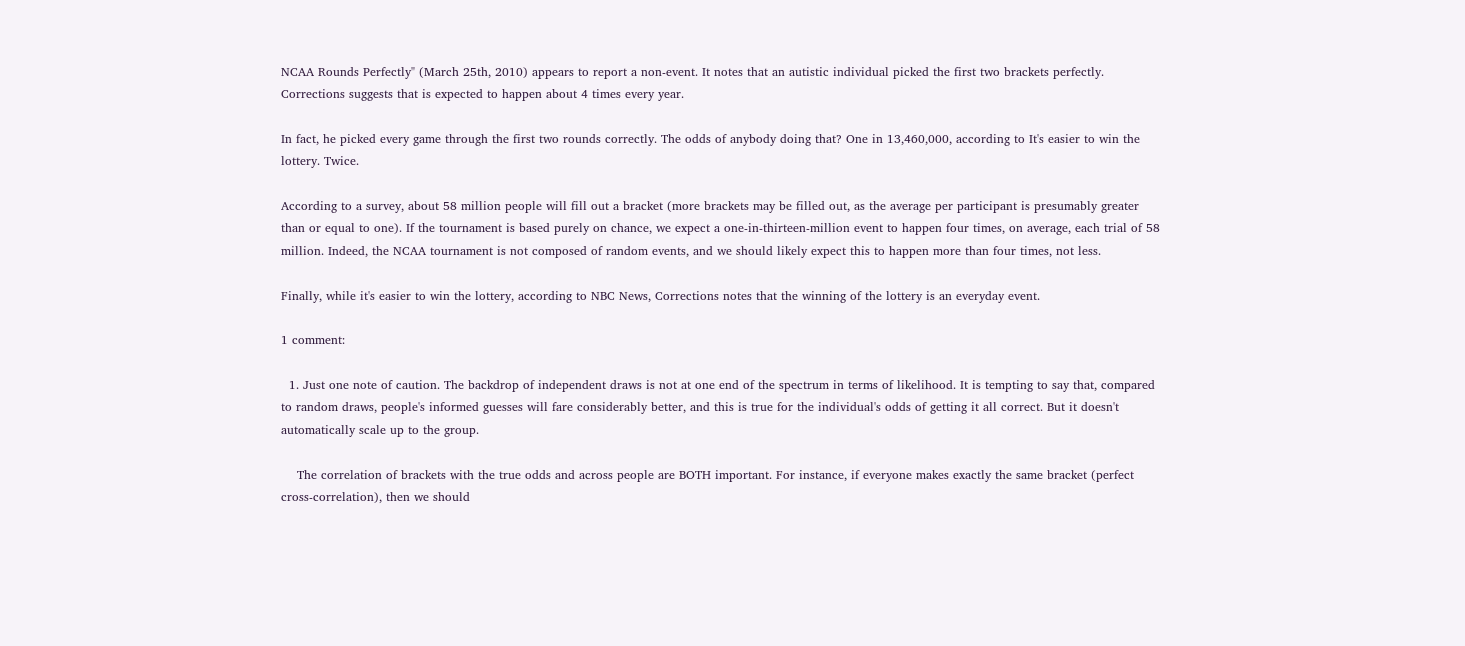NCAA Rounds Perfectly" (March 25th, 2010) appears to report a non-event. It notes that an autistic individual picked the first two brackets perfectly. Corrections suggests that is expected to happen about 4 times every year.

In fact, he picked every game through the first two rounds correctly. The odds of anybody doing that? One in 13,460,000, according to It's easier to win the lottery. Twice.

According to a survey, about 58 million people will fill out a bracket (more brackets may be filled out, as the average per participant is presumably greater than or equal to one). If the tournament is based purely on chance, we expect a one-in-thirteen-million event to happen four times, on average, each trial of 58 million. Indeed, the NCAA tournament is not composed of random events, and we should likely expect this to happen more than four times, not less.

Finally, while it's easier to win the lottery, according to NBC News, Corrections notes that the winning of the lottery is an everyday event.

1 comment:

  1. Just one note of caution. The backdrop of independent draws is not at one end of the spectrum in terms of likelihood. It is tempting to say that, compared to random draws, people's informed guesses will fare considerably better, and this is true for the individual's odds of getting it all correct. But it doesn't automatically scale up to the group.

    The correlation of brackets with the true odds and across people are BOTH important. For instance, if everyone makes exactly the same bracket (perfect cross-correlation), then we should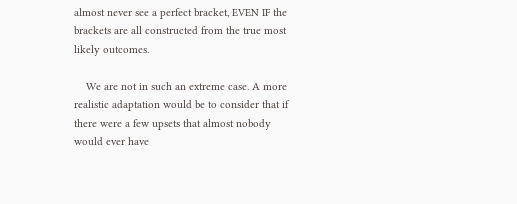almost never see a perfect bracket, EVEN IF the brackets are all constructed from the true most likely outcomes.

    We are not in such an extreme case. A more realistic adaptation would be to consider that if there were a few upsets that almost nobody would ever have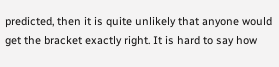predicted, then it is quite unlikely that anyone would get the bracket exactly right. It is hard to say how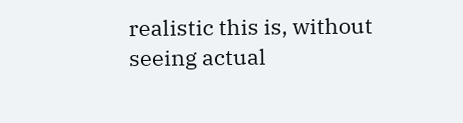realistic this is, without seeing actual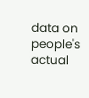data on people's actual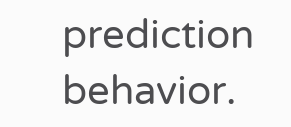prediction behavior.